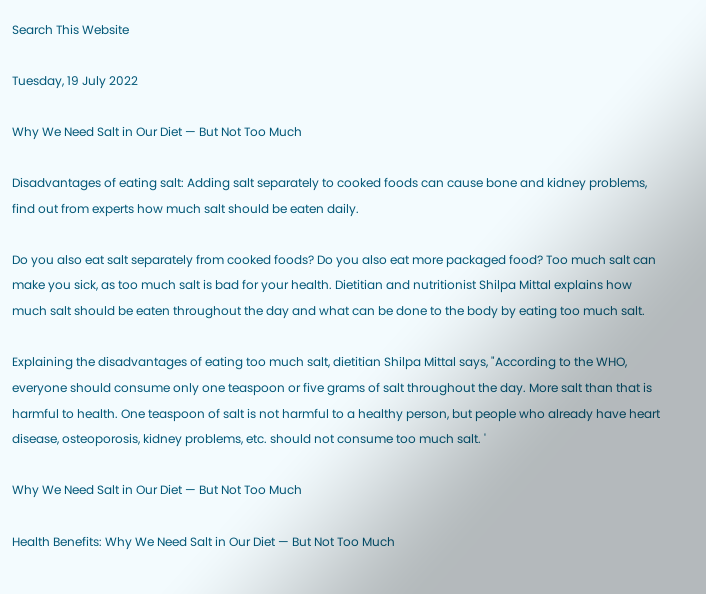Search This Website

Tuesday, 19 July 2022

Why We Need Salt in Our Diet — But Not Too Much

Disadvantages of eating salt: Adding salt separately to cooked foods can cause bone and kidney problems, find out from experts how much salt should be eaten daily.

Do you also eat salt separately from cooked foods? Do you also eat more packaged food? Too much salt can make you sick, as too much salt is bad for your health. Dietitian and nutritionist Shilpa Mittal explains how much salt should be eaten throughout the day and what can be done to the body by eating too much salt.

Explaining the disadvantages of eating too much salt, dietitian Shilpa Mittal says, "According to the WHO, everyone should consume only one teaspoon or five grams of salt throughout the day. More salt than that is harmful to health. One teaspoon of salt is not harmful to a healthy person, but people who already have heart disease, osteoporosis, kidney problems, etc. should not consume too much salt. '

Why We Need Salt in Our Diet — But Not Too Much

Health Benefits: Why We Need Salt in Our Diet — But Not Too Much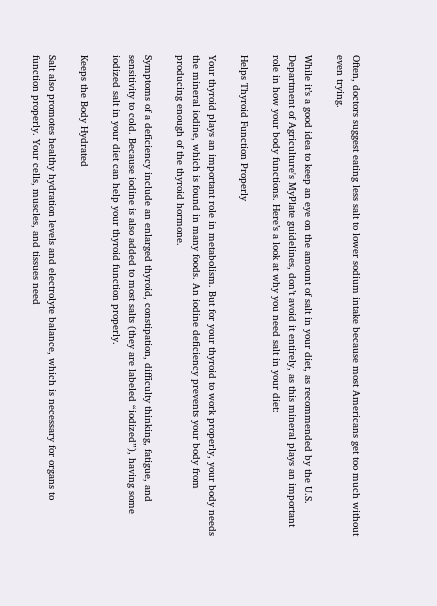Often, doctors suggest eating less salt to lower sodium intake because most Americans get too much without even trying.

While it’s a good idea to keep an eye on the amount of salt in your diet, as recommended by the U.S. Department of Agriculture's MyPlate guidelines, don’t avoid it entirely, as this mineral plays an important role in how your body functions. Here’s a look at why you need salt in your diet:

Helps Thyroid Function Properly

Your thyroid plays an important role in metabolism. But for your thyroid to work properly, your body needs the mineral iodine, which is found in many foods. An iodine deficiency prevents your body from producing enough of the thyroid hormone.

Symptoms of a deficiency include an enlarged thyroid, constipation, difficulty thinking, fatigue, and sensitivity to cold. Because iodine is also added to most salts (they are labeled “iodized”), having some iodized salt in your diet can help your thyroid function properly.

Keeps the Body Hydrated

Salt also promotes healthy hydration levels and electrolyte balance, which is necessary for organs to function properly. Your cells, muscles, and tissues need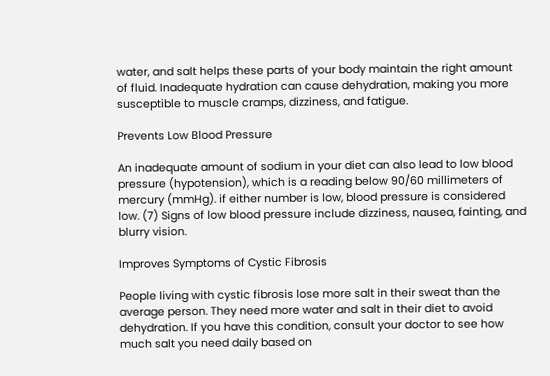water, and salt helps these parts of your body maintain the right amount of fluid. Inadequate hydration can cause dehydration, making you more susceptible to muscle cramps, dizziness, and fatigue.

Prevents Low Blood Pressure

An inadequate amount of sodium in your diet can also lead to low blood pressure (hypotension), which is a reading below 90/60 millimeters of mercury (mmHg). if either number is low, blood pressure is considered low. (7) Signs of low blood pressure include dizziness, nausea, fainting, and blurry vision.

Improves Symptoms of Cystic Fibrosis

People living with cystic fibrosis lose more salt in their sweat than the average person. They need more water and salt in their diet to avoid dehydration. If you have this condition, consult your doctor to see how much salt you need daily based on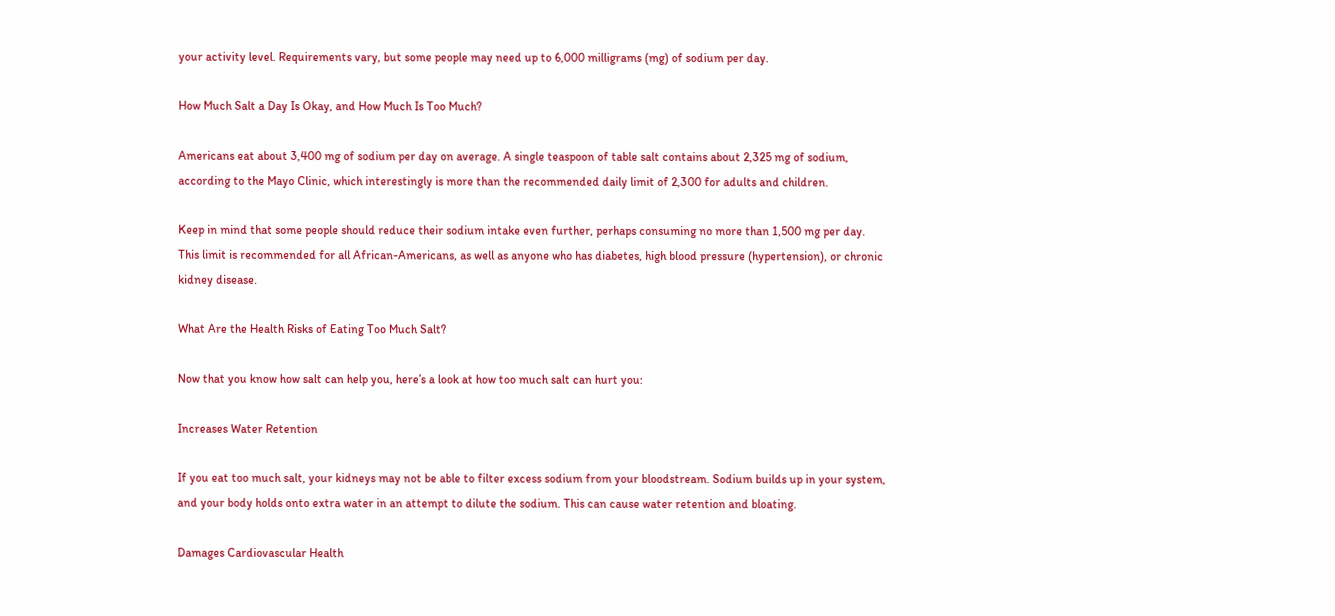your activity level. Requirements vary, but some people may need up to 6,000 milligrams (mg) of sodium per day.

How Much Salt a Day Is Okay, and How Much Is Too Much?

Americans eat about 3,400 mg of sodium per day on average. A single teaspoon of table salt contains about 2,325 mg of sodium, according to the Mayo Clinic, which interestingly is more than the recommended daily limit of 2,300 for adults and children.

Keep in mind that some people should reduce their sodium intake even further, perhaps consuming no more than 1,500 mg per day. This limit is recommended for all African-Americans, as well as anyone who has diabetes, high blood pressure (hypertension), or chronic kidney disease.

What Are the Health Risks of Eating Too Much Salt?

Now that you know how salt can help you, here’s a look at how too much salt can hurt you:

Increases Water Retention

If you eat too much salt, your kidneys may not be able to filter excess sodium from your bloodstream. Sodium builds up in your system, and your body holds onto extra water in an attempt to dilute the sodium. This can cause water retention and bloating.

Damages Cardiovascular Health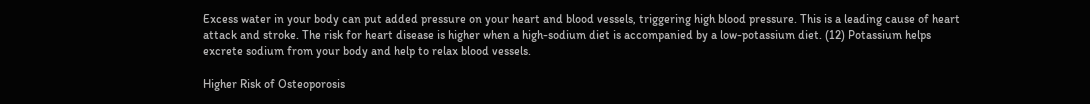Excess water in your body can put added pressure on your heart and blood vessels, triggering high blood pressure. This is a leading cause of heart attack and stroke. The risk for heart disease is higher when a high-sodium diet is accompanied by a low-potassium diet. (12) Potassium helps excrete sodium from your body and help to relax blood vessels.

Higher Risk of Osteoporosis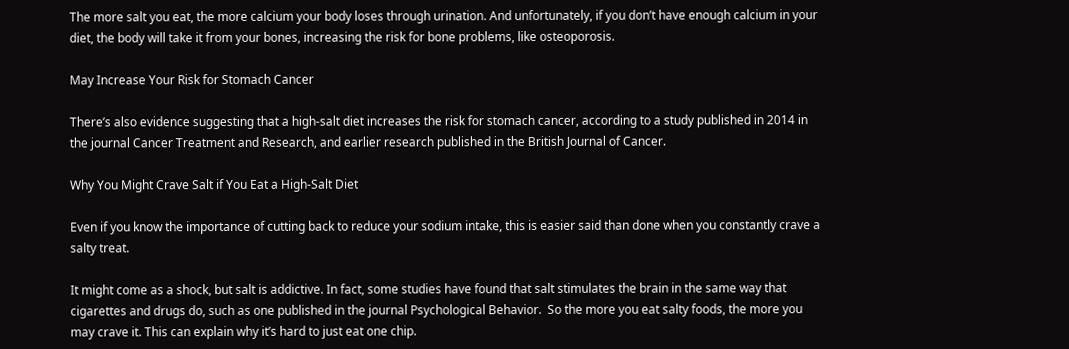The more salt you eat, the more calcium your body loses through urination. And unfortunately, if you don’t have enough calcium in your diet, the body will take it from your bones, increasing the risk for bone problems, like osteoporosis.

May Increase Your Risk for Stomach Cancer

There’s also evidence suggesting that a high-salt diet increases the risk for stomach cancer, according to a study published in 2014 in the journal Cancer Treatment and Research, and earlier research published in the British Journal of Cancer.

Why You Might Crave Salt if You Eat a High-Salt Diet

Even if you know the importance of cutting back to reduce your sodium intake, this is easier said than done when you constantly crave a salty treat.

It might come as a shock, but salt is addictive. In fact, some studies have found that salt stimulates the brain in the same way that cigarettes and drugs do, such as one published in the journal Psychological Behavior.  So the more you eat salty foods, the more you may crave it. This can explain why it’s hard to just eat one chip.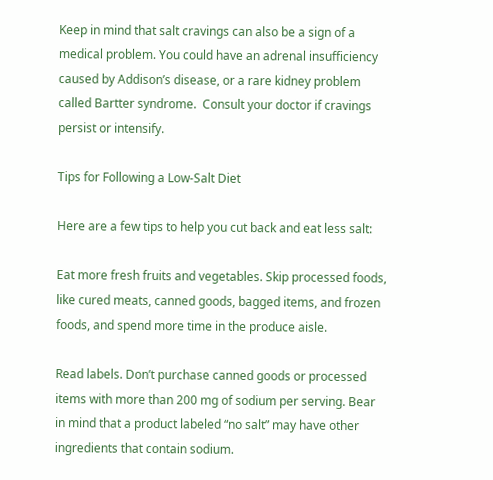Keep in mind that salt cravings can also be a sign of a medical problem. You could have an adrenal insufficiency caused by Addison’s disease, or a rare kidney problem called Bartter syndrome.  Consult your doctor if cravings persist or intensify.

Tips for Following a Low-Salt Diet

Here are a few tips to help you cut back and eat less salt:

Eat more fresh fruits and vegetables. Skip processed foods, like cured meats, canned goods, bagged items, and frozen foods, and spend more time in the produce aisle.

Read labels. Don’t purchase canned goods or processed items with more than 200 mg of sodium per serving. Bear in mind that a product labeled “no salt” may have other ingredients that contain sodium.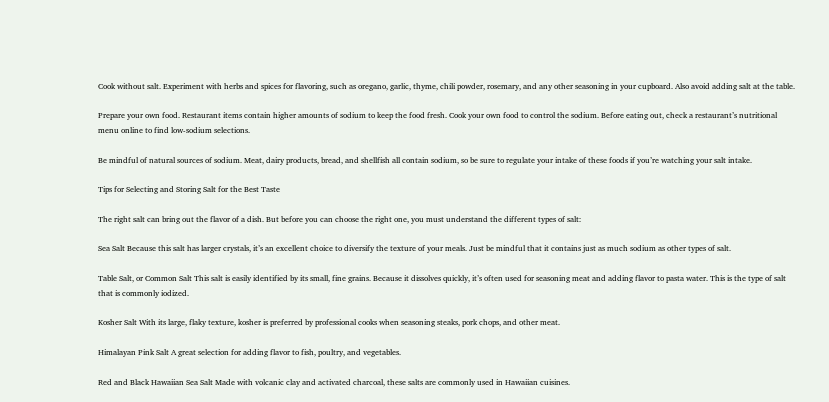Cook without salt. Experiment with herbs and spices for flavoring, such as oregano, garlic, thyme, chili powder, rosemary, and any other seasoning in your cupboard. Also avoid adding salt at the table.

Prepare your own food. Restaurant items contain higher amounts of sodium to keep the food fresh. Cook your own food to control the sodium. Before eating out, check a restaurant’s nutritional menu online to find low-sodium selections.

Be mindful of natural sources of sodium. Meat, dairy products, bread, and shellfish all contain sodium, so be sure to regulate your intake of these foods if you’re watching your salt intake.

Tips for Selecting and Storing Salt for the Best Taste

The right salt can bring out the flavor of a dish. But before you can choose the right one, you must understand the different types of salt:

Sea Salt Because this salt has larger crystals, it’s an excellent choice to diversify the texture of your meals. Just be mindful that it contains just as much sodium as other types of salt.

Table Salt, or Common Salt This salt is easily identified by its small, fine grains. Because it dissolves quickly, it’s often used for seasoning meat and adding flavor to pasta water. This is the type of salt that is commonly iodized.

Kosher Salt With its large, flaky texture, kosher is preferred by professional cooks when seasoning steaks, pork chops, and other meat.

Himalayan Pink Salt A great selection for adding flavor to fish, poultry, and vegetables.

Red and Black Hawaiian Sea Salt Made with volcanic clay and activated charcoal, these salts are commonly used in Hawaiian cuisines.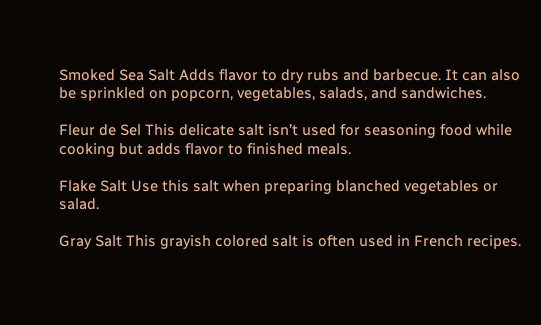Smoked Sea Salt Adds flavor to dry rubs and barbecue. It can also be sprinkled on popcorn, vegetables, salads, and sandwiches.

Fleur de Sel This delicate salt isn’t used for seasoning food while cooking but adds flavor to finished meals.

Flake Salt Use this salt when preparing blanched vegetables or salad.

Gray Salt This grayish colored salt is often used in French recipes.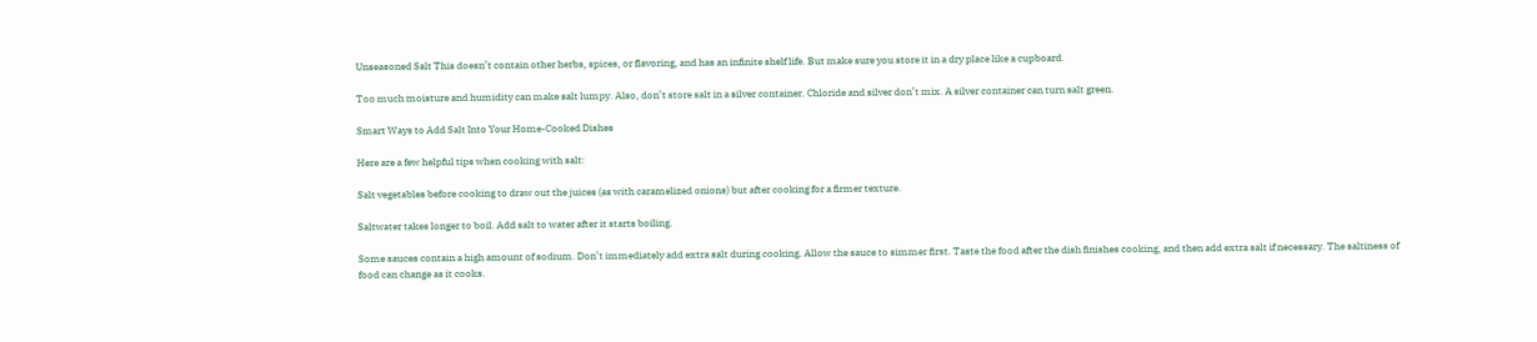Unseasoned Salt This doesn’t contain other herbs, spices, or flavoring, and has an infinite shelf life. But make sure you store it in a dry place like a cupboard.

Too much moisture and humidity can make salt lumpy. Also, don’t store salt in a silver container. Chloride and silver don’t mix. A silver container can turn salt green.

Smart Ways to Add Salt Into Your Home-Cooked Dishes

Here are a few helpful tips when cooking with salt:

Salt vegetables before cooking to draw out the juices (as with caramelized onions) but after cooking for a firmer texture.

Saltwater takes longer to boil. Add salt to water after it starts boiling.

Some sauces contain a high amount of sodium. Don’t immediately add extra salt during cooking. Allow the sauce to simmer first. Taste the food after the dish finishes cooking, and then add extra salt if necessary. The saltiness of food can change as it cooks.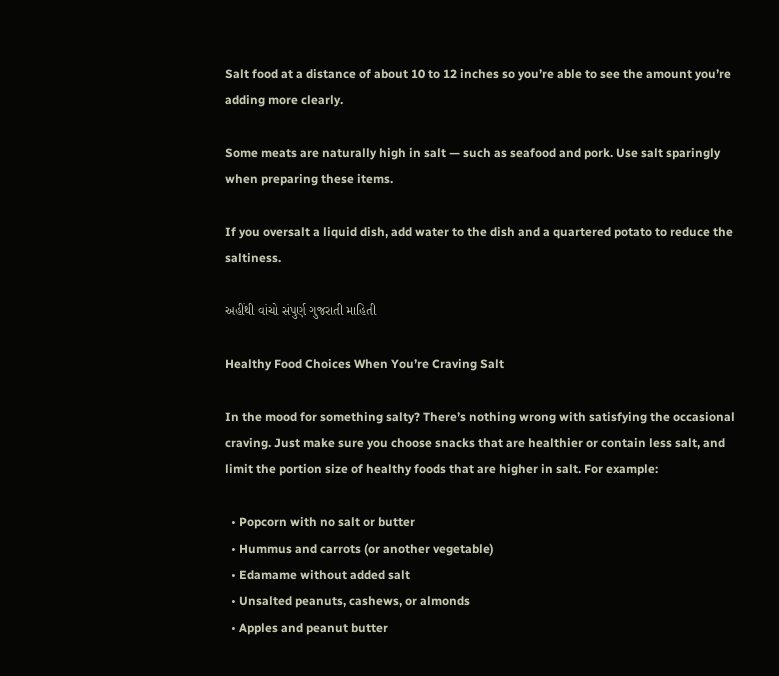Salt food at a distance of about 10 to 12 inches so you’re able to see the amount you’re adding more clearly.

Some meats are naturally high in salt — such as seafood and pork. Use salt sparingly when preparing these items.

If you oversalt a liquid dish, add water to the dish and a quartered potato to reduce the saltiness.

અહીંથી વાંચો સંપુર્ણ ગુજરાતી માહિતી

Healthy Food Choices When You’re Craving Salt

In the mood for something salty? There’s nothing wrong with satisfying the occasional craving. Just make sure you choose snacks that are healthier or contain less salt, and limit the portion size of healthy foods that are higher in salt. For example:

  • Popcorn with no salt or butter
  • Hummus and carrots (or another vegetable)
  • Edamame without added salt
  • Unsalted peanuts, cashews, or almonds
  • Apples and peanut butter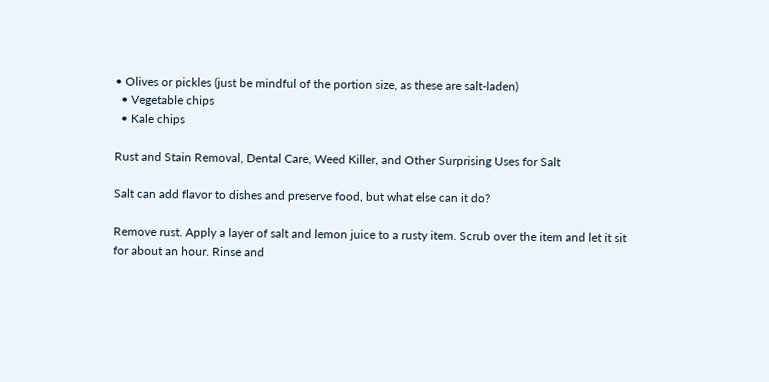• Olives or pickles (just be mindful of the portion size, as these are salt-laden)
  • Vegetable chips
  • Kale chips

Rust and Stain Removal, Dental Care, Weed Killer, and Other Surprising Uses for Salt

Salt can add flavor to dishes and preserve food, but what else can it do?

Remove rust. Apply a layer of salt and lemon juice to a rusty item. Scrub over the item and let it sit for about an hour. Rinse and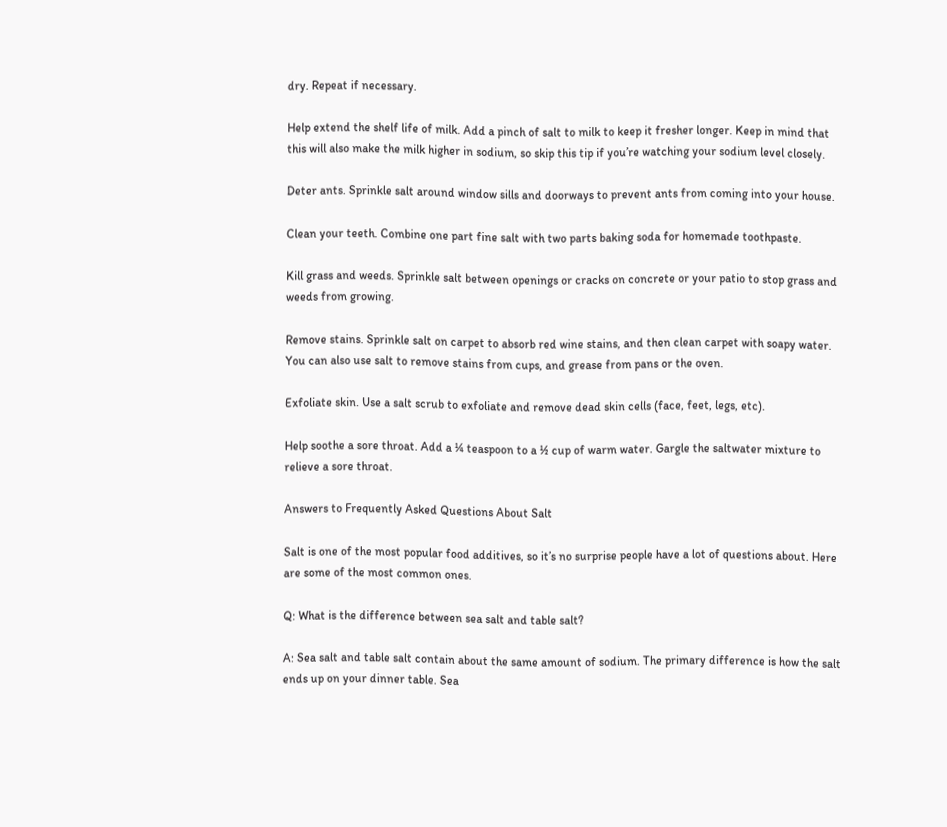dry. Repeat if necessary.

Help extend the shelf life of milk. Add a pinch of salt to milk to keep it fresher longer. Keep in mind that this will also make the milk higher in sodium, so skip this tip if you’re watching your sodium level closely.

Deter ants. Sprinkle salt around window sills and doorways to prevent ants from coming into your house.

Clean your teeth. Combine one part fine salt with two parts baking soda for homemade toothpaste.

Kill grass and weeds. Sprinkle salt between openings or cracks on concrete or your patio to stop grass and weeds from growing.

Remove stains. Sprinkle salt on carpet to absorb red wine stains, and then clean carpet with soapy water. You can also use salt to remove stains from cups, and grease from pans or the oven.

Exfoliate skin. Use a salt scrub to exfoliate and remove dead skin cells (face, feet, legs, etc).

Help soothe a sore throat. Add a ¼ teaspoon to a ½ cup of warm water. Gargle the saltwater mixture to relieve a sore throat.

Answers to Frequently Asked Questions About Salt

Salt is one of the most popular food additives, so it’s no surprise people have a lot of questions about. Here are some of the most common ones.

Q: What is the difference between sea salt and table salt?

A: Sea salt and table salt contain about the same amount of sodium. The primary difference is how the salt ends up on your dinner table. Sea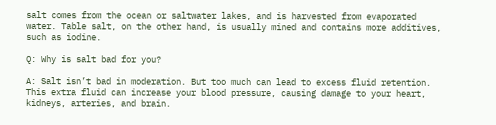salt comes from the ocean or saltwater lakes, and is harvested from evaporated water. Table salt, on the other hand, is usually mined and contains more additives, such as iodine.

Q: Why is salt bad for you?

A: Salt isn’t bad in moderation. But too much can lead to excess fluid retention. This extra fluid can increase your blood pressure, causing damage to your heart, kidneys, arteries, and brain.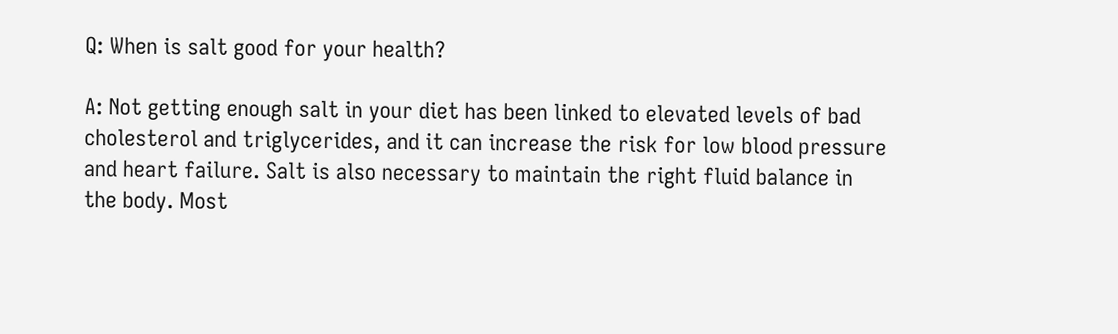Q: When is salt good for your health?

A: Not getting enough salt in your diet has been linked to elevated levels of bad cholesterol and triglycerides, and it can increase the risk for low blood pressure and heart failure. Salt is also necessary to maintain the right fluid balance in the body. Most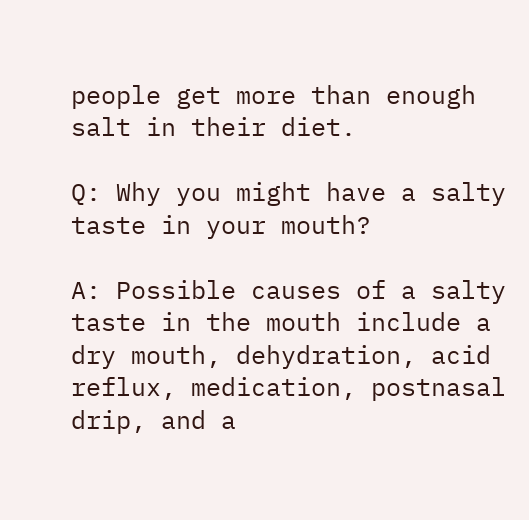people get more than enough salt in their diet.

Q: Why you might have a salty taste in your mouth?

A: Possible causes of a salty taste in the mouth include a dry mouth, dehydration, acid reflux, medication, postnasal drip, and a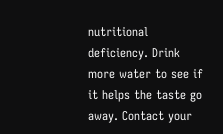nutritional deficiency. Drink more water to see if it helps the taste go away. Contact your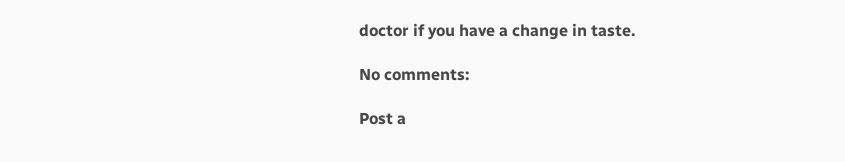doctor if you have a change in taste.

No comments:

Post a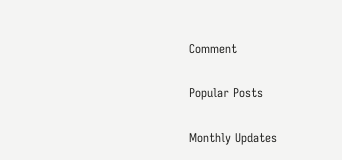Comment

Popular Posts

Monthly Updates